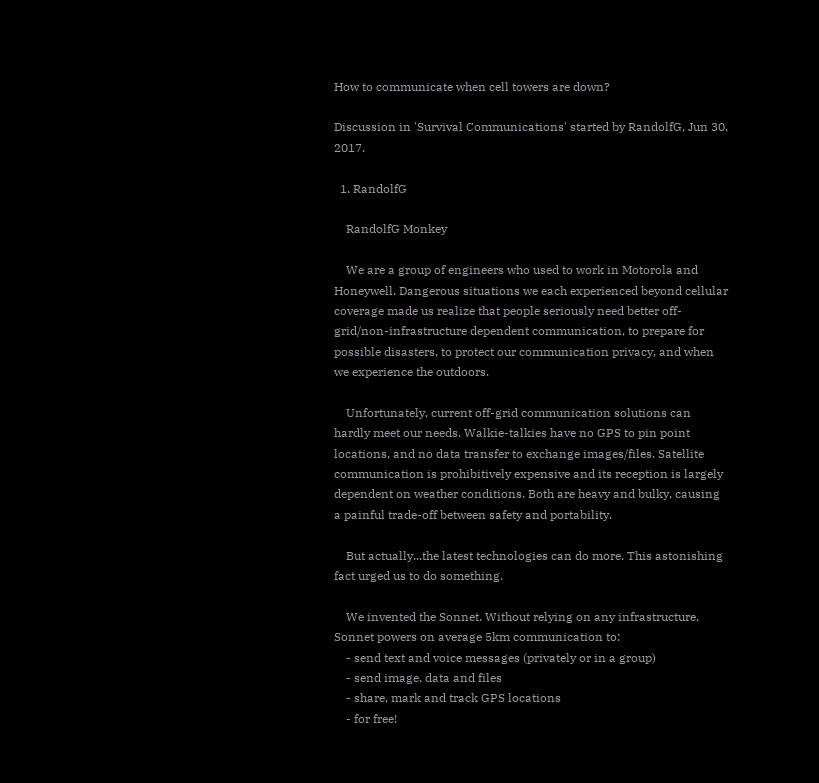How to communicate when cell towers are down?

Discussion in 'Survival Communications' started by RandolfG, Jun 30, 2017.

  1. RandolfG

    RandolfG Monkey

    We are a group of engineers who used to work in Motorola and Honeywell. Dangerous situations we each experienced beyond cellular coverage made us realize that people seriously need better off-grid/non-infrastructure dependent communication, to prepare for possible disasters, to protect our communication privacy, and when we experience the outdoors.

    Unfortunately, current off-grid communication solutions can hardly meet our needs. Walkie-talkies have no GPS to pin point locations, and no data transfer to exchange images/files. Satellite communication is prohibitively expensive and its reception is largely dependent on weather conditions. Both are heavy and bulky, causing a painful trade-off between safety and portability.

    But actually...the latest technologies can do more. This astonishing fact urged us to do something.

    We invented the Sonnet. Without relying on any infrastructure, Sonnet powers on average 5km communication to:
    - send text and voice messages (privately or in a group)
    - send image, data and files
    - share, mark and track GPS locations
    - for free!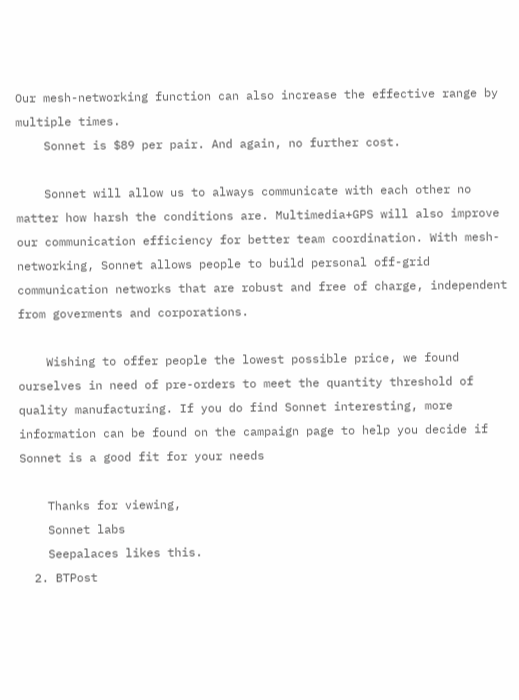Our mesh-networking function can also increase the effective range by multiple times.
    Sonnet is $89 per pair. And again, no further cost.

    Sonnet will allow us to always communicate with each other no matter how harsh the conditions are. Multimedia+GPS will also improve our communication efficiency for better team coordination. With mesh-networking, Sonnet allows people to build personal off-grid communication networks that are robust and free of charge, independent from goverments and corporations.

    Wishing to offer people the lowest possible price, we found ourselves in need of pre-orders to meet the quantity threshold of quality manufacturing. If you do find Sonnet interesting, more information can be found on the campaign page to help you decide if Sonnet is a good fit for your needs

    Thanks for viewing,
    Sonnet labs
    Seepalaces likes this.
  2. BTPost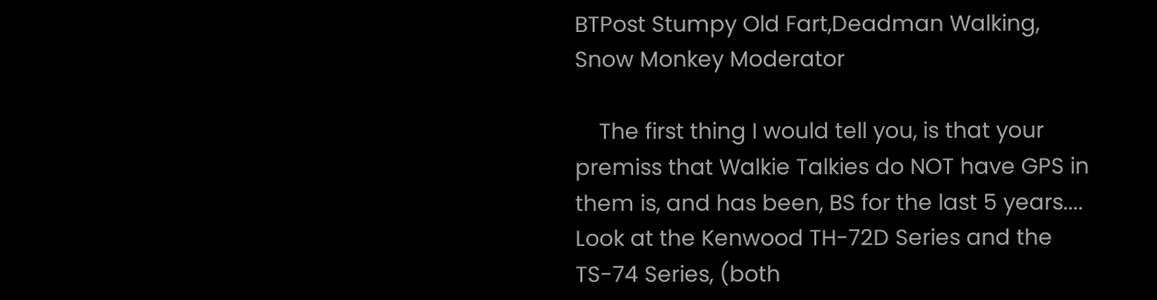BTPost Stumpy Old Fart,Deadman Walking, Snow Monkey Moderator

    The first thing I would tell you, is that your premiss that Walkie Talkies do NOT have GPS in them is, and has been, BS for the last 5 years.... Look at the Kenwood TH-72D Series and the TS-74 Series, (both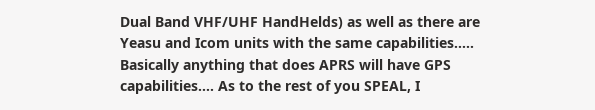Dual Band VHF/UHF HandHelds) as well as there are Yeasu and Icom units with the same capabilities..... Basically anything that does APRS will have GPS capabilities.... As to the rest of you SPEAL, I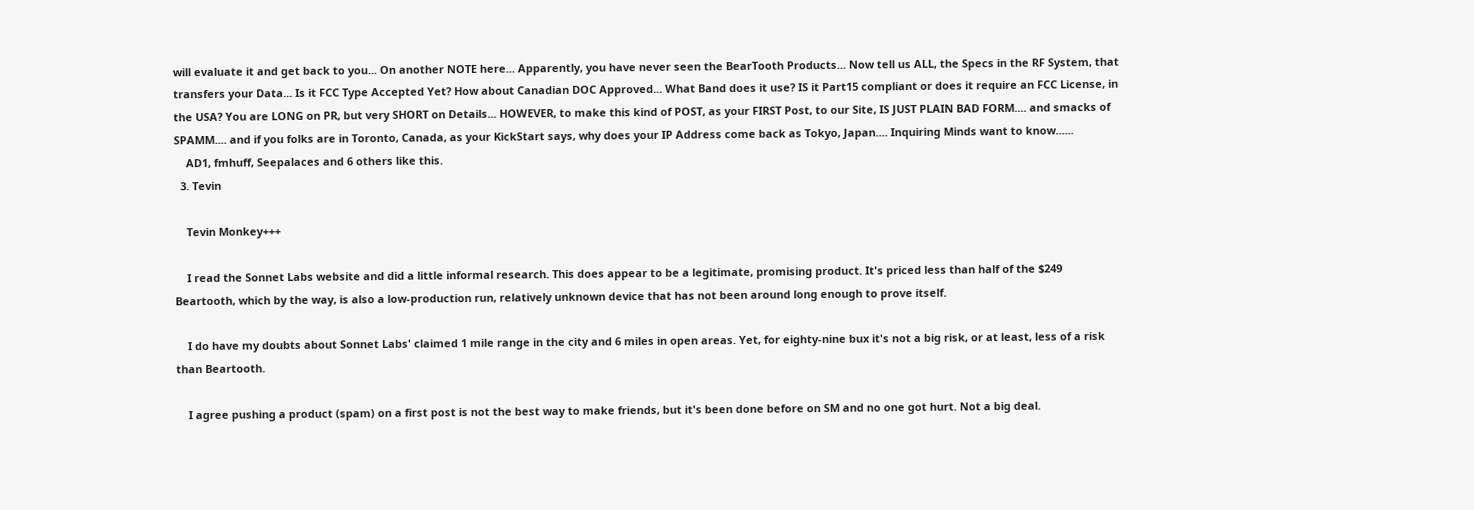will evaluate it and get back to you... On another NOTE here... Apparently, you have never seen the BearTooth Products... Now tell us ALL, the Specs in the RF System, that transfers your Data... Is it FCC Type Accepted Yet? How about Canadian DOC Approved... What Band does it use? IS it Part15 compliant or does it require an FCC License, in the USA? You are LONG on PR, but very SHORT on Details... HOWEVER, to make this kind of POST, as your FIRST Post, to our Site, IS JUST PLAIN BAD FORM.... and smacks of SPAMM.... and if you folks are in Toronto, Canada, as your KickStart says, why does your IP Address come back as Tokyo, Japan.... Inquiring Minds want to know......
    AD1, fmhuff, Seepalaces and 6 others like this.
  3. Tevin

    Tevin Monkey+++

    I read the Sonnet Labs website and did a little informal research. This does appear to be a legitimate, promising product. It's priced less than half of the $249 Beartooth, which by the way, is also a low-production run, relatively unknown device that has not been around long enough to prove itself.

    I do have my doubts about Sonnet Labs' claimed 1 mile range in the city and 6 miles in open areas. Yet, for eighty-nine bux it's not a big risk, or at least, less of a risk than Beartooth.

    I agree pushing a product (spam) on a first post is not the best way to make friends, but it's been done before on SM and no one got hurt. Not a big deal.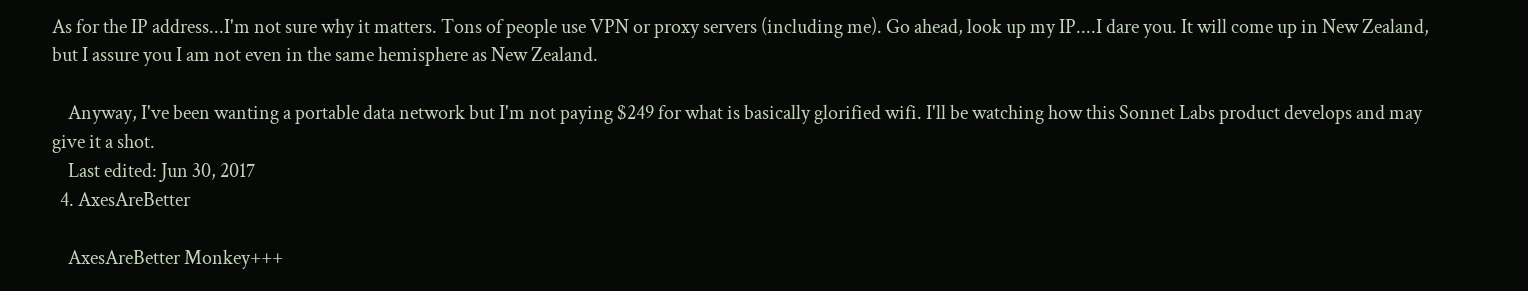As for the IP address...I'm not sure why it matters. Tons of people use VPN or proxy servers (including me). Go ahead, look up my IP....I dare you. It will come up in New Zealand, but I assure you I am not even in the same hemisphere as New Zealand.

    Anyway, I've been wanting a portable data network but I'm not paying $249 for what is basically glorified wifi. I'll be watching how this Sonnet Labs product develops and may give it a shot.
    Last edited: Jun 30, 2017
  4. AxesAreBetter

    AxesAreBetter Monkey+++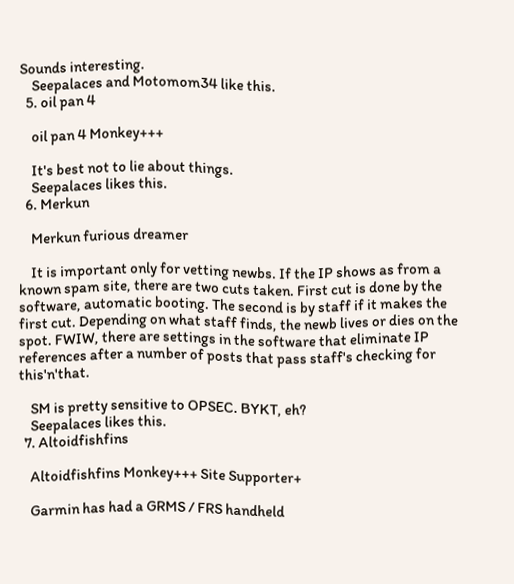Sounds interesting.
    Seepalaces and Motomom34 like this.
  5. oil pan 4

    oil pan 4 Monkey+++

    It's best not to lie about things.
    Seepalaces likes this.
  6. Merkun

    Merkun furious dreamer

    It is important only for vetting newbs. If the IP shows as from a known spam site, there are two cuts taken. First cut is done by the software, automatic booting. The second is by staff if it makes the first cut. Depending on what staff finds, the newb lives or dies on the spot. FWIW, there are settings in the software that eliminate IP references after a number of posts that pass staff's checking for this'n'that.

    SM is pretty sensitive to OPSEC. BYKT, eh?
    Seepalaces likes this.
  7. Altoidfishfins

    Altoidfishfins Monkey+++ Site Supporter+

    Garmin has had a GRMS / FRS handheld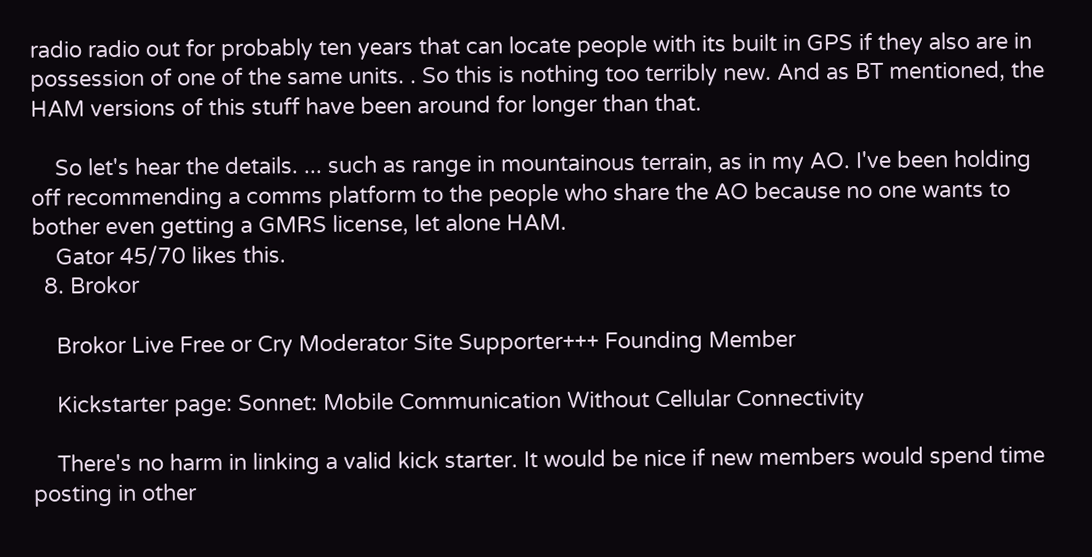radio radio out for probably ten years that can locate people with its built in GPS if they also are in possession of one of the same units. . So this is nothing too terribly new. And as BT mentioned, the HAM versions of this stuff have been around for longer than that.

    So let's hear the details. ... such as range in mountainous terrain, as in my AO. I've been holding off recommending a comms platform to the people who share the AO because no one wants to bother even getting a GMRS license, let alone HAM.
    Gator 45/70 likes this.
  8. Brokor

    Brokor Live Free or Cry Moderator Site Supporter+++ Founding Member

    Kickstarter page: Sonnet: Mobile Communication Without Cellular Connectivity

    There's no harm in linking a valid kick starter. It would be nice if new members would spend time posting in other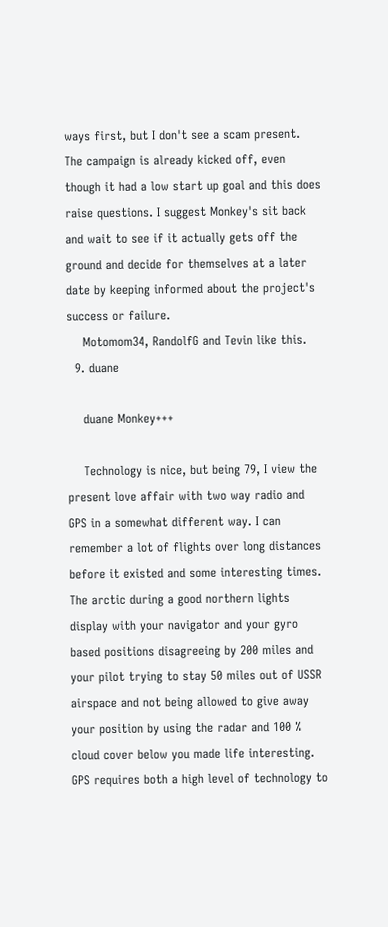ways first, but I don't see a scam present. The campaign is already kicked off, even though it had a low start up goal and this does raise questions. I suggest Monkey's sit back and wait to see if it actually gets off the ground and decide for themselves at a later date by keeping informed about the project's success or failure.
    Motomom34, RandolfG and Tevin like this.
  9. duane

    duane Monkey+++

    Technology is nice, but being 79, I view the present love affair with two way radio and GPS in a somewhat different way. I can remember a lot of flights over long distances before it existed and some interesting times. The arctic during a good northern lights display with your navigator and your gyro based positions disagreeing by 200 miles and your pilot trying to stay 50 miles out of USSR airspace and not being allowed to give away your position by using the radar and 100 % cloud cover below you made life interesting. GPS requires both a high level of technology to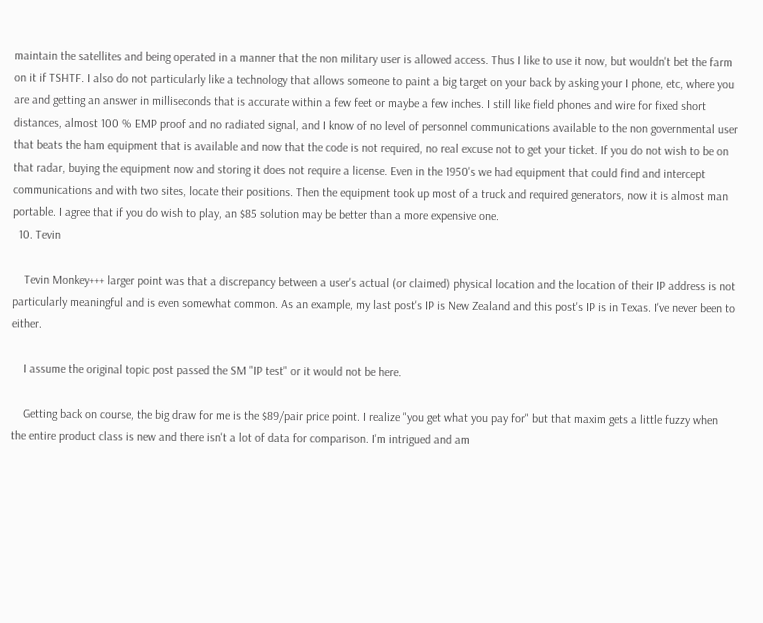maintain the satellites and being operated in a manner that the non military user is allowed access. Thus I like to use it now, but wouldn't bet the farm on it if TSHTF. I also do not particularly like a technology that allows someone to paint a big target on your back by asking your I phone, etc, where you are and getting an answer in milliseconds that is accurate within a few feet or maybe a few inches. I still like field phones and wire for fixed short distances, almost 100 % EMP proof and no radiated signal, and I know of no level of personnel communications available to the non governmental user that beats the ham equipment that is available and now that the code is not required, no real excuse not to get your ticket. If you do not wish to be on that radar, buying the equipment now and storing it does not require a license. Even in the 1950's we had equipment that could find and intercept communications and with two sites, locate their positions. Then the equipment took up most of a truck and required generators, now it is almost man portable. I agree that if you do wish to play, an $85 solution may be better than a more expensive one.
  10. Tevin

    Tevin Monkey+++ larger point was that a discrepancy between a user's actual (or claimed) physical location and the location of their IP address is not particularly meaningful and is even somewhat common. As an example, my last post's IP is New Zealand and this post's IP is in Texas. I've never been to either.

    I assume the original topic post passed the SM "IP test" or it would not be here.

    Getting back on course, the big draw for me is the $89/pair price point. I realize "you get what you pay for" but that maxim gets a little fuzzy when the entire product class is new and there isn't a lot of data for comparison. I'm intrigued and am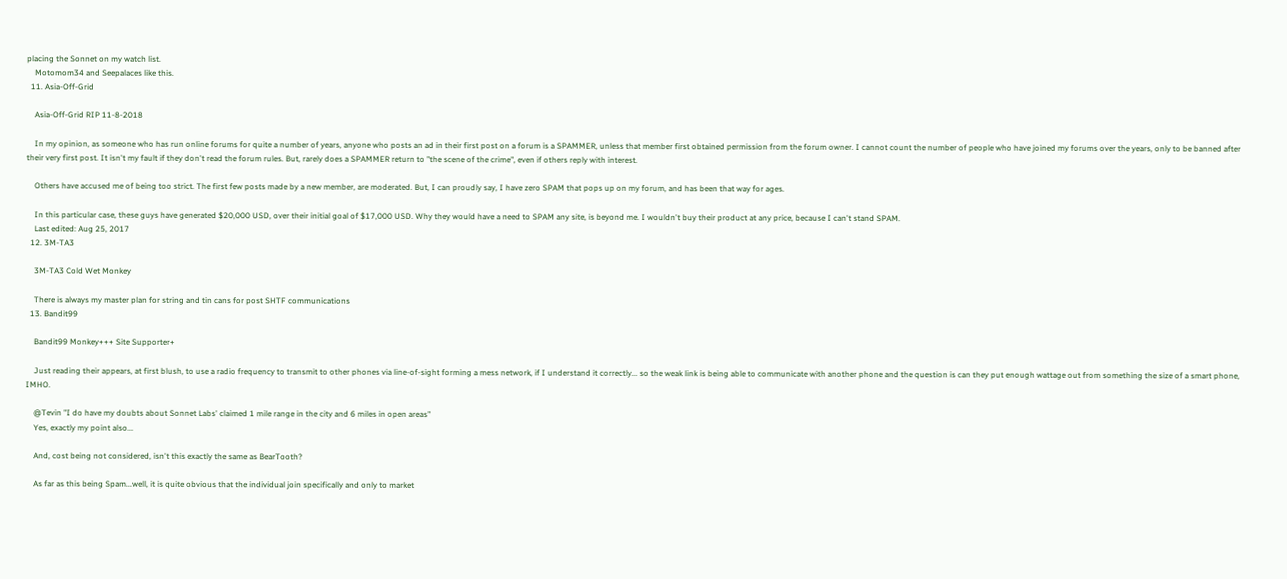placing the Sonnet on my watch list.
    Motomom34 and Seepalaces like this.
  11. Asia-Off-Grid

    Asia-Off-Grid RIP 11-8-2018

    In my opinion, as someone who has run online forums for quite a number of years, anyone who posts an ad in their first post on a forum is a SPAMMER, unless that member first obtained permission from the forum owner. I cannot count the number of people who have joined my forums over the years, only to be banned after their very first post. It isn't my fault if they don't read the forum rules. But, rarely does a SPAMMER return to "the scene of the crime", even if others reply with interest.

    Others have accused me of being too strict. The first few posts made by a new member, are moderated. But, I can proudly say, I have zero SPAM that pops up on my forum, and has been that way for ages.

    In this particular case, these guys have generated $20,000 USD, over their initial goal of $17,000 USD. Why they would have a need to SPAM any site, is beyond me. I wouldn't buy their product at any price, because I can't stand SPAM.
    Last edited: Aug 25, 2017
  12. 3M-TA3

    3M-TA3 Cold Wet Monkey

    There is always my master plan for string and tin cans for post SHTF communications
  13. Bandit99

    Bandit99 Monkey+++ Site Supporter+

    Just reading their appears, at first blush, to use a radio frequency to transmit to other phones via line-of-sight forming a mess network, if I understand it correctly... so the weak link is being able to communicate with another phone and the question is can they put enough wattage out from something the size of a smart phone, IMHO.

    @Tevin "I do have my doubts about Sonnet Labs' claimed 1 mile range in the city and 6 miles in open areas"
    Yes, exactly my point also...

    And, cost being not considered, isn't this exactly the same as BearTooth?

    As far as this being Spam...well, it is quite obvious that the individual join specifically and only to market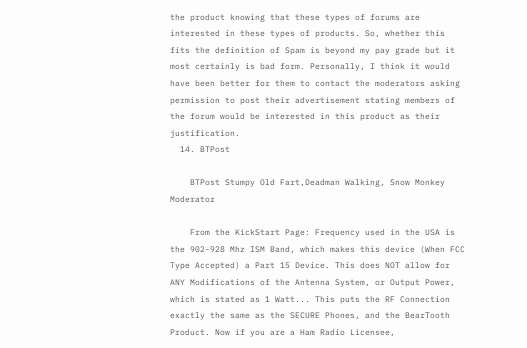the product knowing that these types of forums are interested in these types of products. So, whether this fits the definition of Spam is beyond my pay grade but it most certainly is bad form. Personally, I think it would have been better for them to contact the moderators asking permission to post their advertisement stating members of the forum would be interested in this product as their justification.
  14. BTPost

    BTPost Stumpy Old Fart,Deadman Walking, Snow Monkey Moderator

    From the KickStart Page: Frequency used in the USA is the 902-928 Mhz ISM Band, which makes this device (When FCC Type Accepted) a Part 15 Device. This does NOT allow for ANY Modifications of the Antenna System, or Output Power, which is stated as 1 Watt... This puts the RF Connection exactly the same as the SECURE Phones, and the BearTooth Product. Now if you are a Ham Radio Licensee,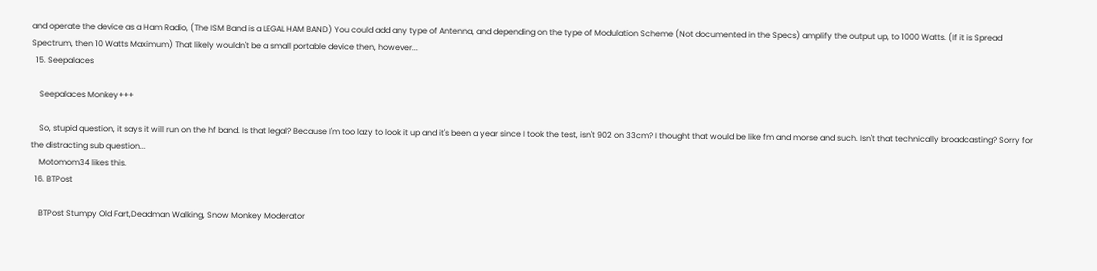and operate the device as a Ham Radio, (The ISM Band is a LEGAL HAM BAND) You could add any type of Antenna, and depending on the type of Modulation Scheme (Not documented in the Specs) amplify the output up, to 1000 Watts. (If it is Spread Spectrum, then 10 Watts Maximum) That likely wouldn't be a small portable device then, however...
  15. Seepalaces

    Seepalaces Monkey+++

    So, stupid question, it says it will run on the hf band. Is that legal? Because I'm too lazy to look it up and it's been a year since I took the test, isn't 902 on 33cm? I thought that would be like fm and morse and such. Isn't that technically broadcasting? Sorry for the distracting sub question...
    Motomom34 likes this.
  16. BTPost

    BTPost Stumpy Old Fart,Deadman Walking, Snow Monkey Moderator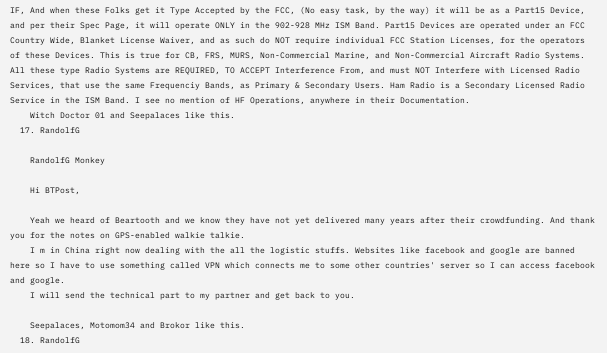IF, And when these Folks get it Type Accepted by the FCC, (No easy task, by the way) it will be as a Part15 Device, and per their Spec Page, it will operate ONLY in the 902-928 MHz ISM Band. Part15 Devices are operated under an FCC Country Wide, Blanket License Waiver, and as such do NOT require individual FCC Station Licenses, for the operators of these Devices. This is true for CB, FRS, MURS, Non-Commercial Marine, and Non-Commercial Aircraft Radio Systems. All these type Radio Systems are REQUIRED, TO ACCEPT Interference From, and must NOT Interfere with Licensed Radio Services, that use the same Frequenciy Bands, as Primary & Secondary Users. Ham Radio is a Secondary Licensed Radio Service in the ISM Band. I see no mention of HF Operations, anywhere in their Documentation.
    Witch Doctor 01 and Seepalaces like this.
  17. RandolfG

    RandolfG Monkey

    Hi BTPost,

    Yeah we heard of Beartooth and we know they have not yet delivered many years after their crowdfunding. And thank you for the notes on GPS-enabled walkie talkie.
    I m in China right now dealing with the all the logistic stuffs. Websites like facebook and google are banned here so I have to use something called VPN which connects me to some other countries' server so I can access facebook and google.
    I will send the technical part to my partner and get back to you.

    Seepalaces, Motomom34 and Brokor like this.
  18. RandolfG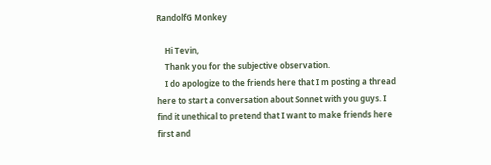RandolfG Monkey

    Hi Tevin,
    Thank you for the subjective observation.
    I do apologize to the friends here that I m posting a thread here to start a conversation about Sonnet with you guys. I find it unethical to pretend that I want to make friends here first and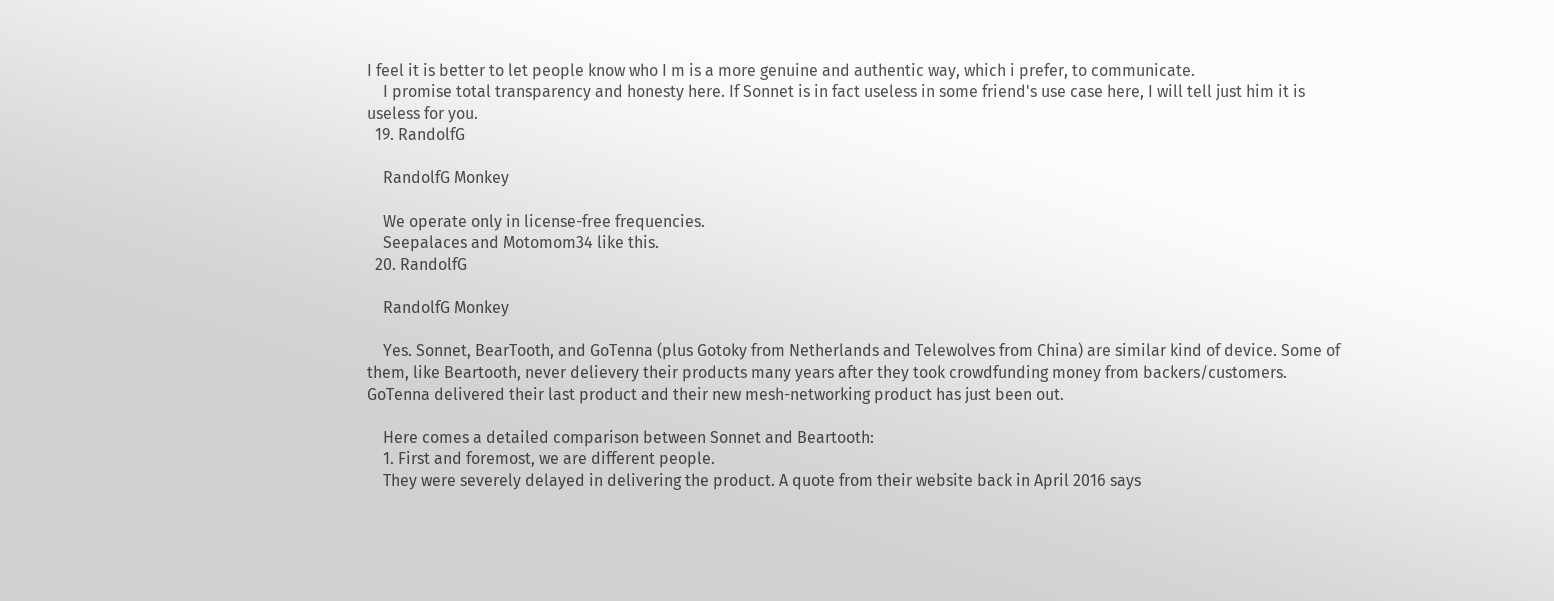I feel it is better to let people know who I m is a more genuine and authentic way, which i prefer, to communicate.
    I promise total transparency and honesty here. If Sonnet is in fact useless in some friend's use case here, I will tell just him it is useless for you.
  19. RandolfG

    RandolfG Monkey

    We operate only in license-free frequencies.
    Seepalaces and Motomom34 like this.
  20. RandolfG

    RandolfG Monkey

    Yes. Sonnet, BearTooth, and GoTenna (plus Gotoky from Netherlands and Telewolves from China) are similar kind of device. Some of them, like Beartooth, never delievery their products many years after they took crowdfunding money from backers/customers. GoTenna delivered their last product and their new mesh-networking product has just been out.

    Here comes a detailed comparison between Sonnet and Beartooth:
    1. First and foremost, we are different people.
    They were severely delayed in delivering the product. A quote from their website back in April 2016 says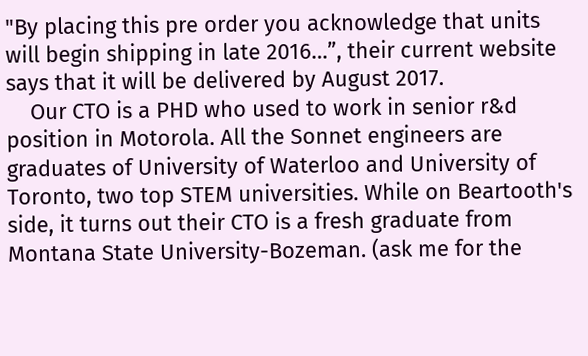"By placing this pre order you acknowledge that units will begin shipping in late 2016…”, their current website says that it will be delivered by August 2017.
    Our CTO is a PHD who used to work in senior r&d position in Motorola. All the Sonnet engineers are graduates of University of Waterloo and University of Toronto, two top STEM universities. While on Beartooth's side, it turns out their CTO is a fresh graduate from Montana State University-Bozeman. (ask me for the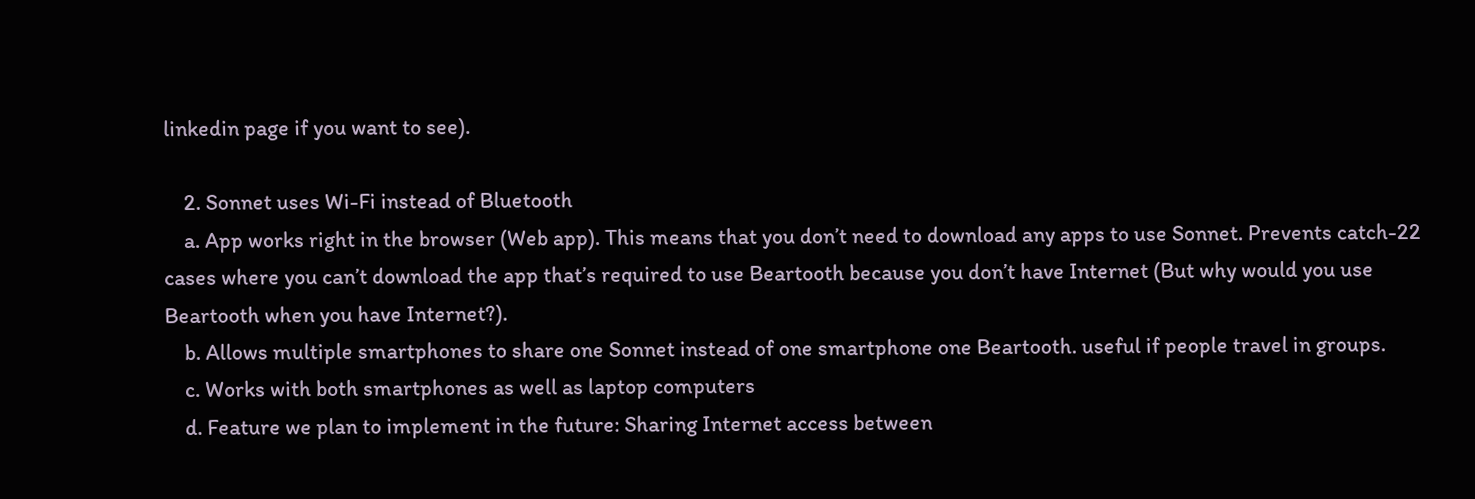linkedin page if you want to see).

    2. Sonnet uses Wi-Fi instead of Bluetooth
    a. App works right in the browser (Web app). This means that you don’t need to download any apps to use Sonnet. Prevents catch-22 cases where you can’t download the app that’s required to use Beartooth because you don’t have Internet (But why would you use Beartooth when you have Internet?).
    b. Allows multiple smartphones to share one Sonnet instead of one smartphone one Beartooth. useful if people travel in groups.
    c. Works with both smartphones as well as laptop computers
    d. Feature we plan to implement in the future: Sharing Internet access between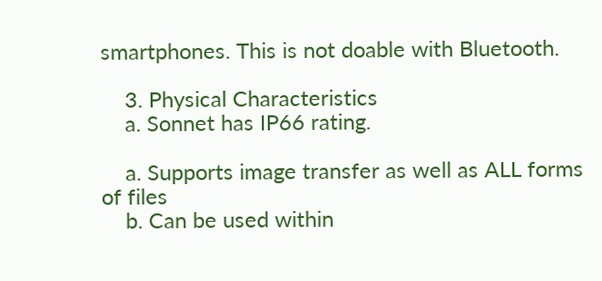smartphones. This is not doable with Bluetooth.

    3. Physical Characteristics
    a. Sonnet has IP66 rating.

    a. Supports image transfer as well as ALL forms of files
    b. Can be used within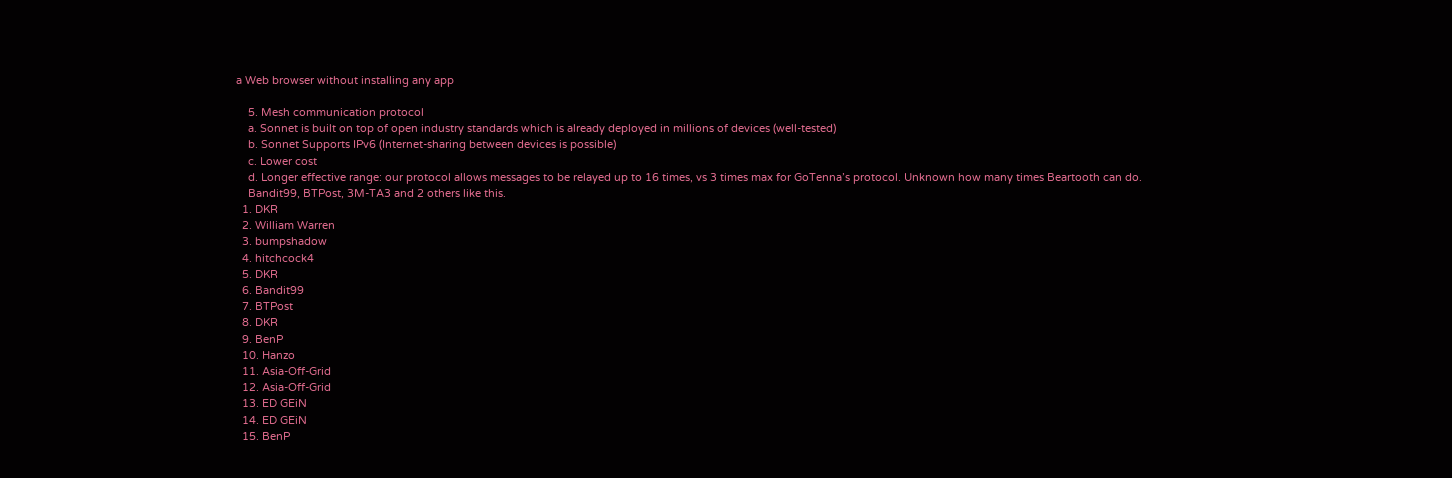a Web browser without installing any app

    5. Mesh communication protocol
    a. Sonnet is built on top of open industry standards which is already deployed in millions of devices (well-tested)
    b. Sonnet Supports IPv6 (Internet-sharing between devices is possible)
    c. Lower cost
    d. Longer effective range: our protocol allows messages to be relayed up to 16 times, vs 3 times max for GoTenna’s protocol. Unknown how many times Beartooth can do.
    Bandit99, BTPost, 3M-TA3 and 2 others like this.
  1. DKR
  2. William Warren
  3. bumpshadow
  4. hitchcock4
  5. DKR
  6. Bandit99
  7. BTPost
  8. DKR
  9. BenP
  10. Hanzo
  11. Asia-Off-Grid
  12. Asia-Off-Grid
  13. ED GEiN
  14. ED GEiN
  15. BenP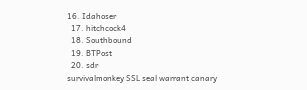16. Idahoser
  17. hitchcock4
  18. Southbound
  19. BTPost
  20. sdr
survivalmonkey SSL seal warrant canary